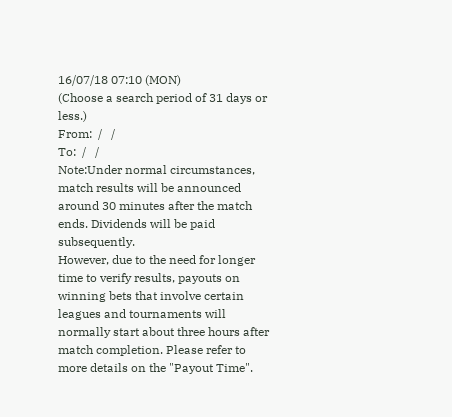16/07/18 07:10 (MON)
(Choose a search period of 31 days or less.)
From:  /   /
To:  /   /
Note:Under normal circumstances, match results will be announced around 30 minutes after the match ends. Dividends will be paid subsequently.
However, due to the need for longer time to verify results, payouts on winning bets that involve certain leagues and tournaments will normally start about three hours after match completion. Please refer to more details on the "Payout Time".